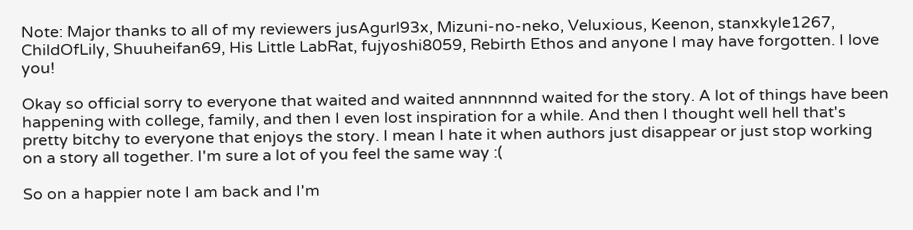Note: Major thanks to all of my reviewers jusAgurl93x, Mizuni-no-neko, Veluxious, Keenon, stanxkyle1267, ChildOfLily, Shuuheifan69, His Little LabRat, fujyoshi8059, Rebirth Ethos and anyone I may have forgotten. I love you!

Okay so official sorry to everyone that waited and waited annnnnnd waited for the story. A lot of things have been happening with college, family, and then I even lost inspiration for a while. And then I thought well hell that's pretty bitchy to everyone that enjoys the story. I mean I hate it when authors just disappear or just stop working on a story all together. I'm sure a lot of you feel the same way :(

So on a happier note I am back and I'm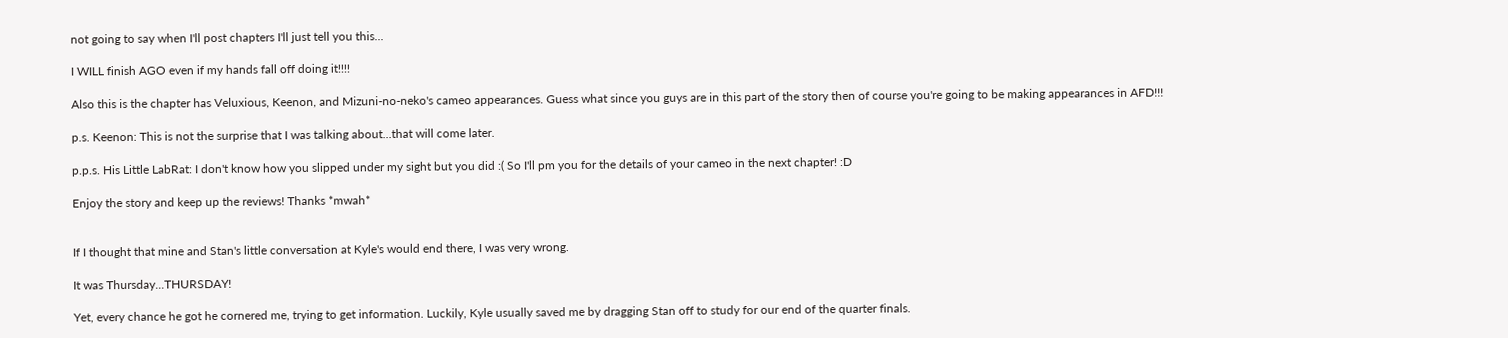not going to say when I'll post chapters I'll just tell you this...

I WILL finish AGO even if my hands fall off doing it!!!!

Also this is the chapter has Veluxious, Keenon, and Mizuni-no-neko's cameo appearances. Guess what since you guys are in this part of the story then of course you're going to be making appearances in AFD!!!

p.s. Keenon: This is not the surprise that I was talking about...that will come later.

p.p.s. His Little LabRat: I don't know how you slipped under my sight but you did :( So I'll pm you for the details of your cameo in the next chapter! :D

Enjoy the story and keep up the reviews! Thanks *mwah*


If I thought that mine and Stan's little conversation at Kyle's would end there, I was very wrong.

It was Thursday...THURSDAY!

Yet, every chance he got he cornered me, trying to get information. Luckily, Kyle usually saved me by dragging Stan off to study for our end of the quarter finals.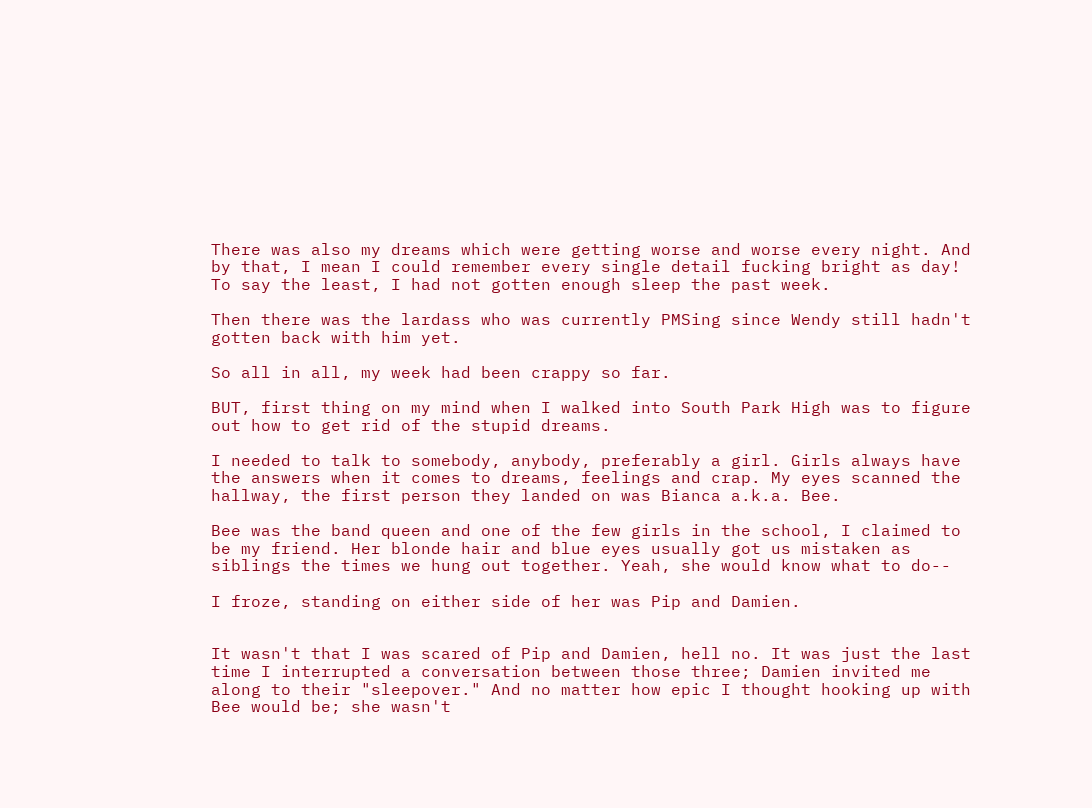There was also my dreams which were getting worse and worse every night. And by that, I mean I could remember every single detail fucking bright as day! To say the least, I had not gotten enough sleep the past week.

Then there was the lardass who was currently PMSing since Wendy still hadn't gotten back with him yet.

So all in all, my week had been crappy so far.

BUT, first thing on my mind when I walked into South Park High was to figure out how to get rid of the stupid dreams.

I needed to talk to somebody, anybody, preferably a girl. Girls always have the answers when it comes to dreams, feelings and crap. My eyes scanned the hallway, the first person they landed on was Bianca a.k.a. Bee.

Bee was the band queen and one of the few girls in the school, I claimed to be my friend. Her blonde hair and blue eyes usually got us mistaken as siblings the times we hung out together. Yeah, she would know what to do--

I froze, standing on either side of her was Pip and Damien.


It wasn't that I was scared of Pip and Damien, hell no. It was just the last time I interrupted a conversation between those three; Damien invited me along to their "sleepover." And no matter how epic I thought hooking up with Bee would be; she wasn't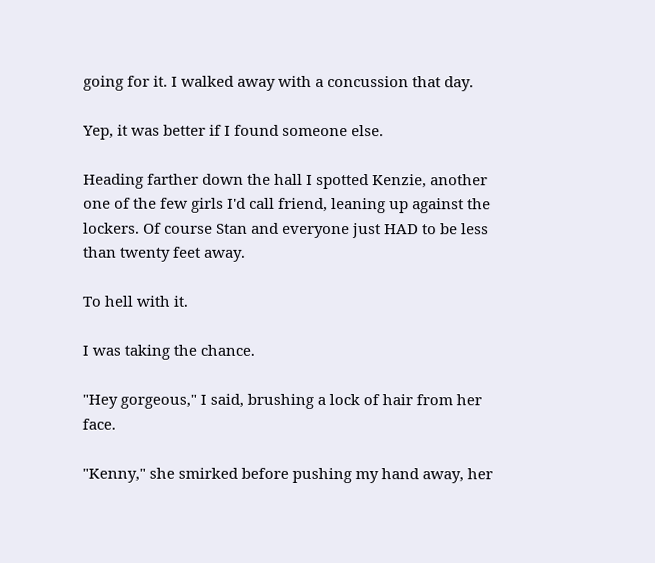going for it. I walked away with a concussion that day.

Yep, it was better if I found someone else.

Heading farther down the hall I spotted Kenzie, another one of the few girls I'd call friend, leaning up against the lockers. Of course Stan and everyone just HAD to be less than twenty feet away.

To hell with it.

I was taking the chance.

"Hey gorgeous," I said, brushing a lock of hair from her face.

"Kenny," she smirked before pushing my hand away, her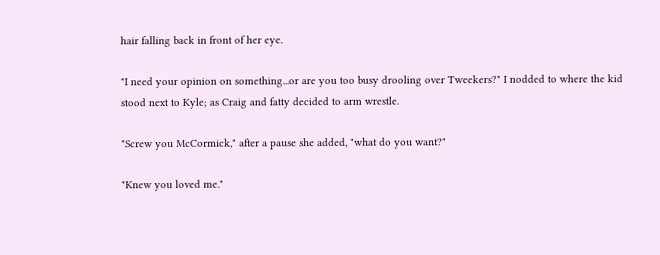hair falling back in front of her eye.

"I need your opinion on something...or are you too busy drooling over Tweekers?" I nodded to where the kid stood next to Kyle; as Craig and fatty decided to arm wrestle.

"Screw you McCormick," after a pause she added, "what do you want?"

"Knew you loved me."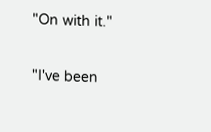"On with it."

"I've been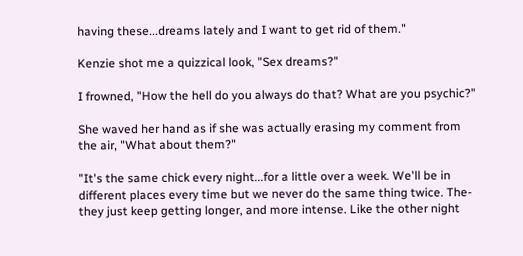having these...dreams lately and I want to get rid of them."

Kenzie shot me a quizzical look, "Sex dreams?"

I frowned, "How the hell do you always do that? What are you psychic?"

She waved her hand as if she was actually erasing my comment from the air, "What about them?"

"It's the same chick every night...for a little over a week. We'll be in different places every time but we never do the same thing twice. The-they just keep getting longer, and more intense. Like the other night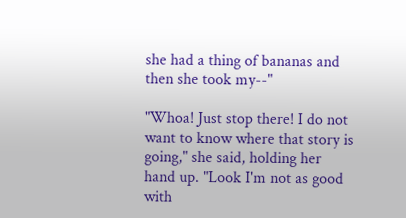she had a thing of bananas and then she took my--"

"Whoa! Just stop there! I do not want to know where that story is going," she said, holding her hand up. "Look I'm not as good with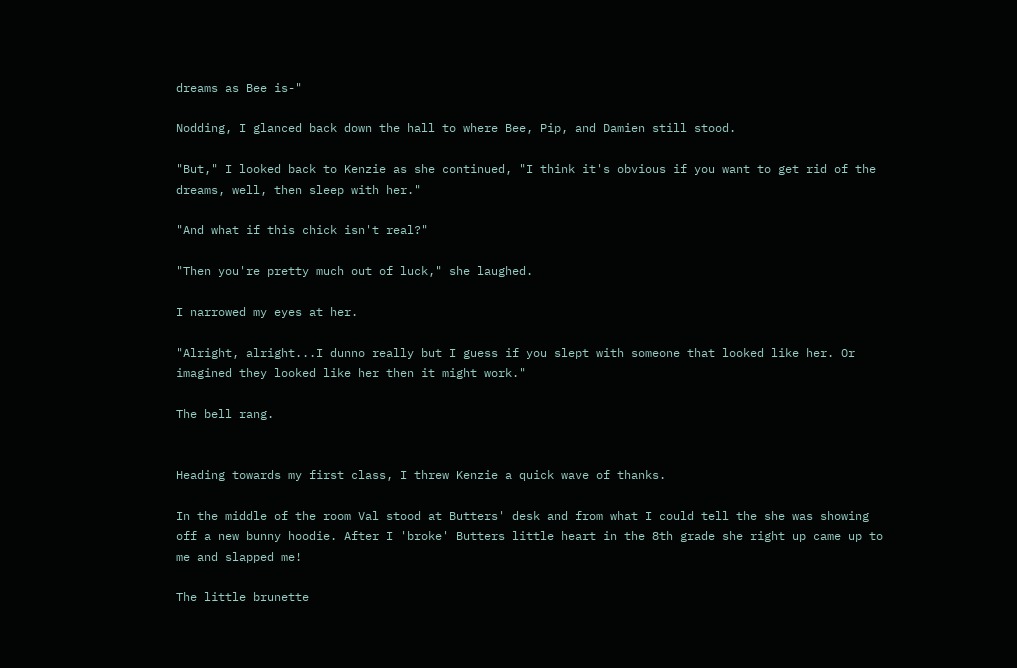dreams as Bee is-"

Nodding, I glanced back down the hall to where Bee, Pip, and Damien still stood.

"But," I looked back to Kenzie as she continued, "I think it's obvious if you want to get rid of the dreams, well, then sleep with her."

"And what if this chick isn't real?"

"Then you're pretty much out of luck," she laughed.

I narrowed my eyes at her.

"Alright, alright...I dunno really but I guess if you slept with someone that looked like her. Or imagined they looked like her then it might work."

The bell rang.


Heading towards my first class, I threw Kenzie a quick wave of thanks.

In the middle of the room Val stood at Butters' desk and from what I could tell the she was showing off a new bunny hoodie. After I 'broke' Butters little heart in the 8th grade she right up came up to me and slapped me!

The little brunette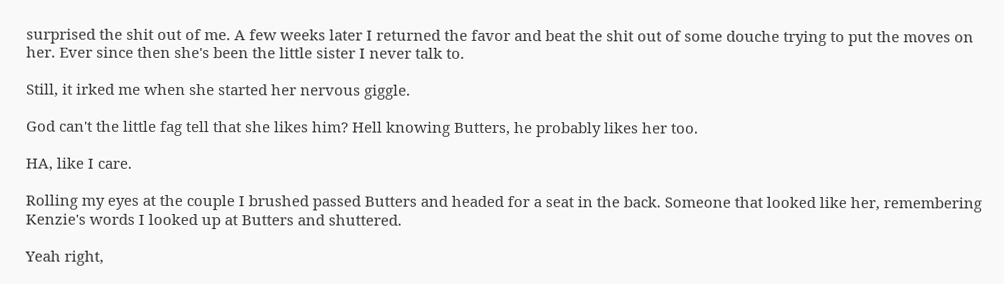surprised the shit out of me. A few weeks later I returned the favor and beat the shit out of some douche trying to put the moves on her. Ever since then she's been the little sister I never talk to.

Still, it irked me when she started her nervous giggle.

God can't the little fag tell that she likes him? Hell knowing Butters, he probably likes her too.

HA, like I care.

Rolling my eyes at the couple I brushed passed Butters and headed for a seat in the back. Someone that looked like her, remembering Kenzie's words I looked up at Butters and shuttered.

Yeah right,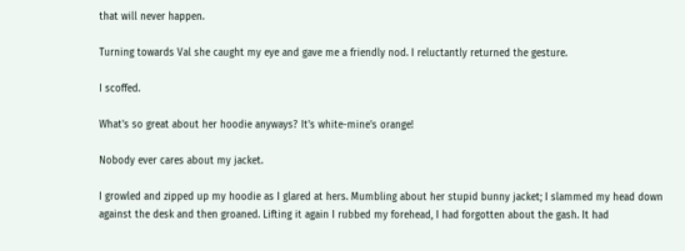that will never happen.

Turning towards Val she caught my eye and gave me a friendly nod. I reluctantly returned the gesture.

I scoffed.

What's so great about her hoodie anyways? It's white-mine's orange!

Nobody ever cares about my jacket.

I growled and zipped up my hoodie as I glared at hers. Mumbling about her stupid bunny jacket; I slammed my head down against the desk and then groaned. Lifting it again I rubbed my forehead, I had forgotten about the gash. It had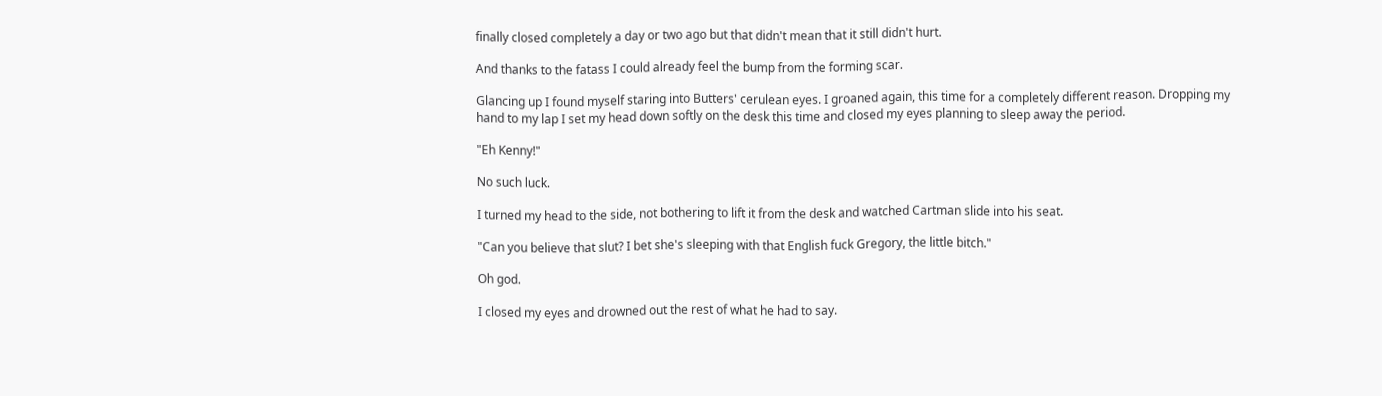finally closed completely a day or two ago but that didn't mean that it still didn't hurt.

And thanks to the fatass I could already feel the bump from the forming scar.

Glancing up I found myself staring into Butters' cerulean eyes. I groaned again, this time for a completely different reason. Dropping my hand to my lap I set my head down softly on the desk this time and closed my eyes planning to sleep away the period.

"Eh Kenny!"

No such luck.

I turned my head to the side, not bothering to lift it from the desk and watched Cartman slide into his seat.

"Can you believe that slut? I bet she's sleeping with that English fuck Gregory, the little bitch."

Oh god.

I closed my eyes and drowned out the rest of what he had to say.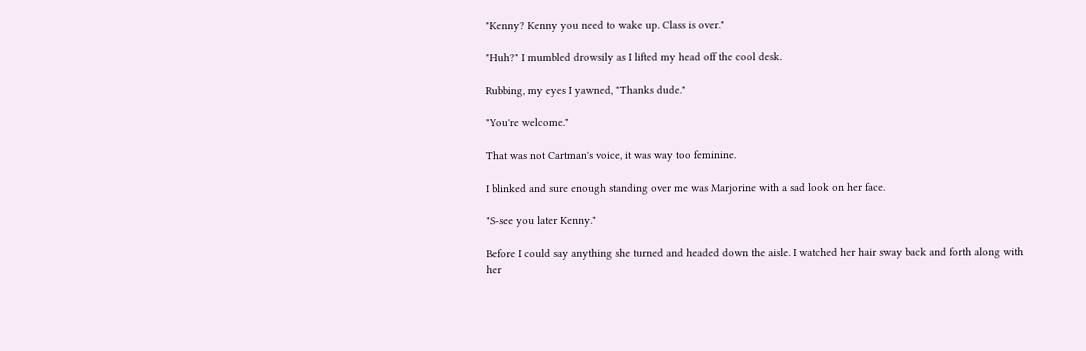"Kenny? Kenny you need to wake up. Class is over."

"Huh?" I mumbled drowsily as I lifted my head off the cool desk.

Rubbing, my eyes I yawned, "Thanks dude."

"You're welcome."

That was not Cartman's voice, it was way too feminine.

I blinked and sure enough standing over me was Marjorine with a sad look on her face.

"S-see you later Kenny."

Before I could say anything she turned and headed down the aisle. I watched her hair sway back and forth along with her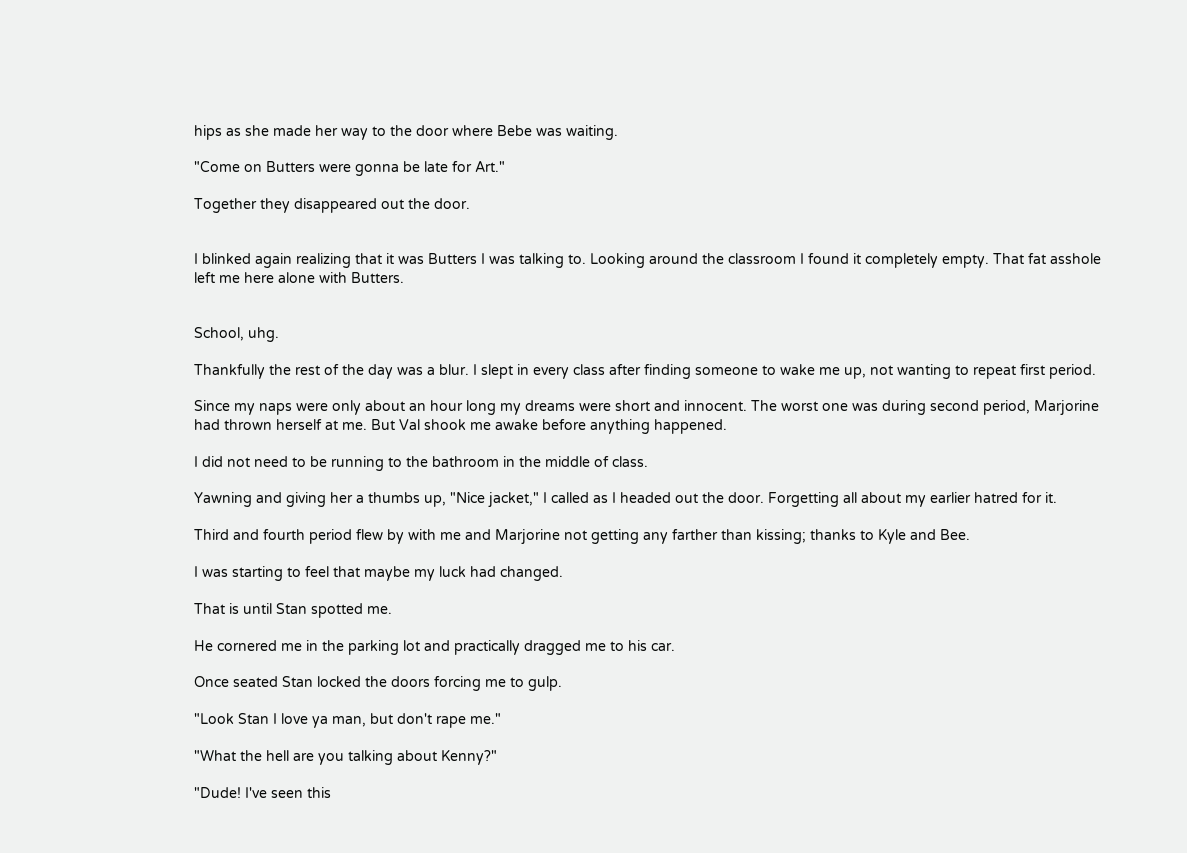hips as she made her way to the door where Bebe was waiting.

"Come on Butters were gonna be late for Art."

Together they disappeared out the door.


I blinked again realizing that it was Butters I was talking to. Looking around the classroom I found it completely empty. That fat asshole left me here alone with Butters.


School, uhg.

Thankfully the rest of the day was a blur. I slept in every class after finding someone to wake me up, not wanting to repeat first period.

Since my naps were only about an hour long my dreams were short and innocent. The worst one was during second period, Marjorine had thrown herself at me. But Val shook me awake before anything happened.

I did not need to be running to the bathroom in the middle of class.

Yawning and giving her a thumbs up, "Nice jacket," I called as I headed out the door. Forgetting all about my earlier hatred for it.

Third and fourth period flew by with me and Marjorine not getting any farther than kissing; thanks to Kyle and Bee.

I was starting to feel that maybe my luck had changed.

That is until Stan spotted me.

He cornered me in the parking lot and practically dragged me to his car.

Once seated Stan locked the doors forcing me to gulp.

"Look Stan I love ya man, but don't rape me."

"What the hell are you talking about Kenny?"

"Dude! I've seen this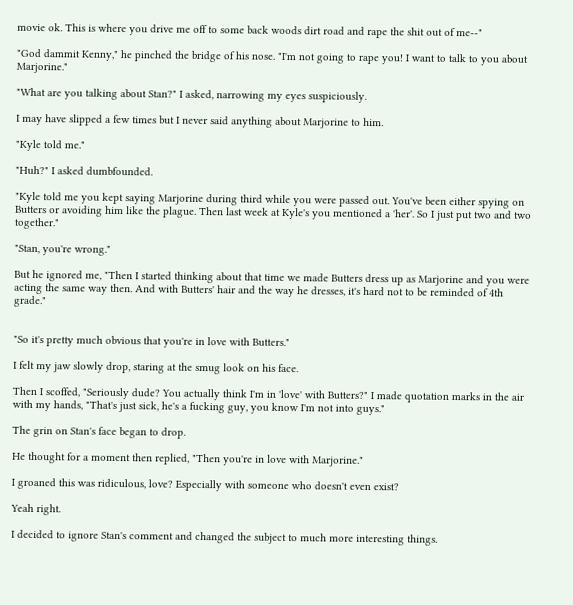movie ok. This is where you drive me off to some back woods dirt road and rape the shit out of me--"

"God dammit Kenny," he pinched the bridge of his nose. "I'm not going to rape you! I want to talk to you about Marjorine."

"What are you talking about Stan?" I asked, narrowing my eyes suspiciously.

I may have slipped a few times but I never said anything about Marjorine to him.

"Kyle told me."

"Huh?" I asked dumbfounded.

"Kyle told me you kept saying Marjorine during third while you were passed out. You've been either spying on Butters or avoiding him like the plague. Then last week at Kyle's you mentioned a 'her'. So I just put two and two together."

"Stan, you're wrong."

But he ignored me, "Then I started thinking about that time we made Butters dress up as Marjorine and you were acting the same way then. And with Butters' hair and the way he dresses, it's hard not to be reminded of 4th grade."


"So it's pretty much obvious that you're in love with Butters."

I felt my jaw slowly drop, staring at the smug look on his face.

Then I scoffed, "Seriously dude? You actually think I'm in 'love' with Butters?" I made quotation marks in the air with my hands, "That's just sick, he's a fucking guy, you know I'm not into guys."

The grin on Stan's face began to drop.

He thought for a moment then replied, "Then you're in love with Marjorine."

I groaned this was ridiculous, love? Especially with someone who doesn't even exist?

Yeah right.

I decided to ignore Stan's comment and changed the subject to much more interesting things.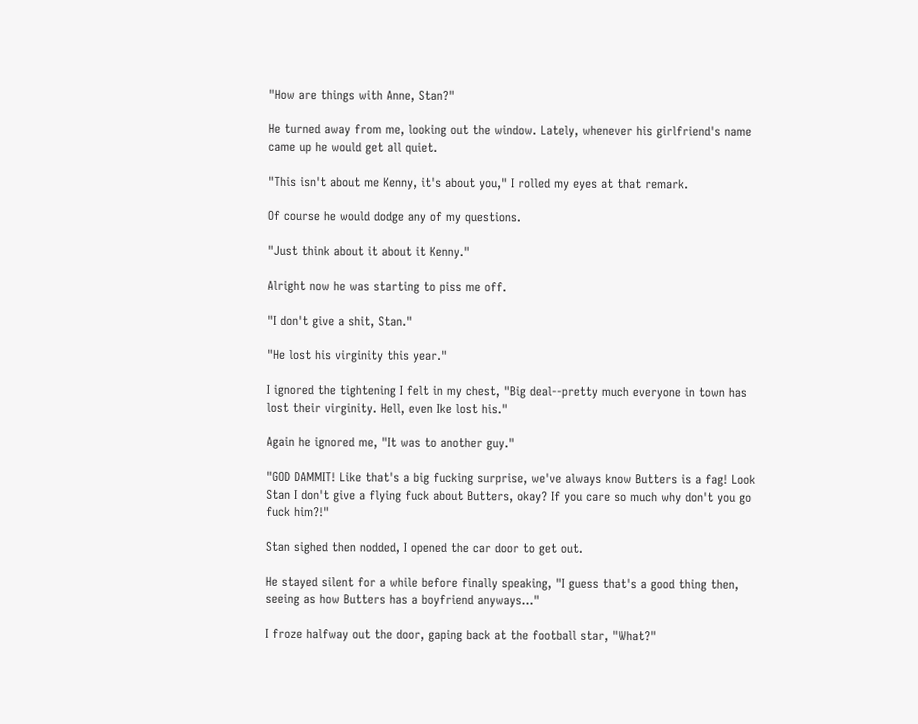"How are things with Anne, Stan?"

He turned away from me, looking out the window. Lately, whenever his girlfriend's name came up he would get all quiet.

"This isn't about me Kenny, it's about you," I rolled my eyes at that remark.

Of course he would dodge any of my questions.

"Just think about it about it Kenny."

Alright now he was starting to piss me off.

"I don't give a shit, Stan."

"He lost his virginity this year."

I ignored the tightening I felt in my chest, "Big deal--pretty much everyone in town has lost their virginity. Hell, even Ike lost his."

Again he ignored me, "It was to another guy."

"GOD DAMMIT! Like that's a big fucking surprise, we've always know Butters is a fag! Look Stan I don't give a flying fuck about Butters, okay? If you care so much why don't you go fuck him?!"

Stan sighed then nodded, I opened the car door to get out.

He stayed silent for a while before finally speaking, "I guess that's a good thing then, seeing as how Butters has a boyfriend anyways..."

I froze halfway out the door, gaping back at the football star, "What?"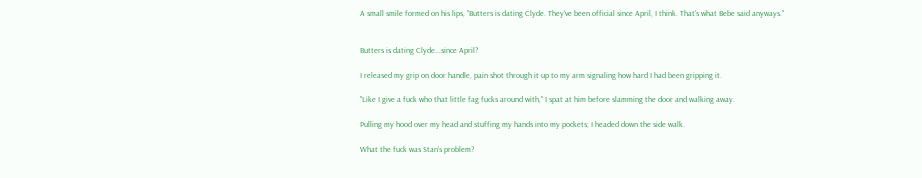A small smile formed on his lips, "Butters is dating Clyde. They've been official since April, I think. That's what Bebe said anyways."


Butters is dating Clyde...since April?

I released my grip on door handle, pain shot through it up to my arm signaling how hard I had been gripping it.

"Like I give a fuck who that little fag fucks around with," I spat at him before slamming the door and walking away.

Pulling my hood over my head and stuffing my hands into my pockets; I headed down the side walk.

What the fuck was Stan's problem?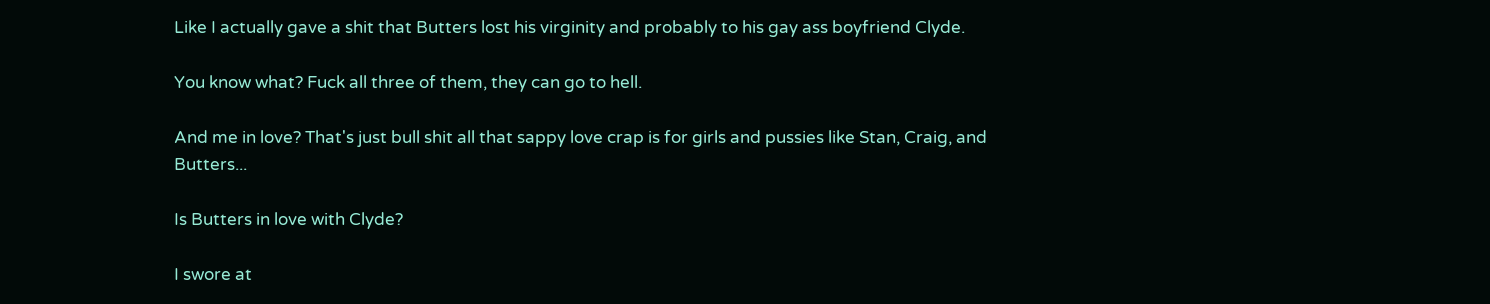Like I actually gave a shit that Butters lost his virginity and probably to his gay ass boyfriend Clyde.

You know what? Fuck all three of them, they can go to hell.

And me in love? That's just bull shit all that sappy love crap is for girls and pussies like Stan, Craig, and Butters...

Is Butters in love with Clyde?

I swore at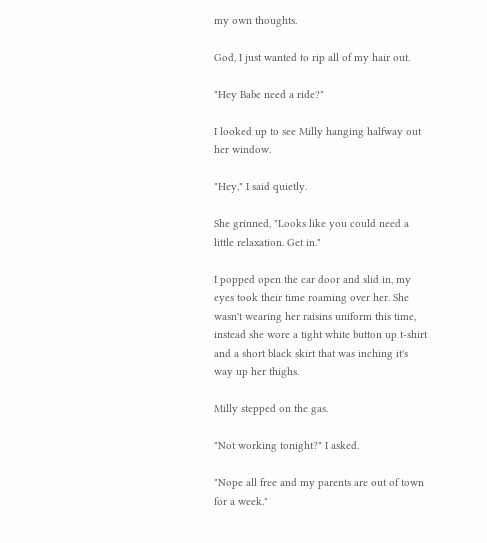my own thoughts.

God, I just wanted to rip all of my hair out.

"Hey Babe need a ride?"

I looked up to see Milly hanging halfway out her window.

"Hey," I said quietly.

She grinned, "Looks like you could need a little relaxation. Get in."

I popped open the car door and slid in, my eyes took their time roaming over her. She wasn't wearing her raisins uniform this time, instead she wore a tight white button up t-shirt and a short black skirt that was inching it's way up her thighs.

Milly stepped on the gas.

"Not working tonight?" I asked.

"Nope all free and my parents are out of town for a week."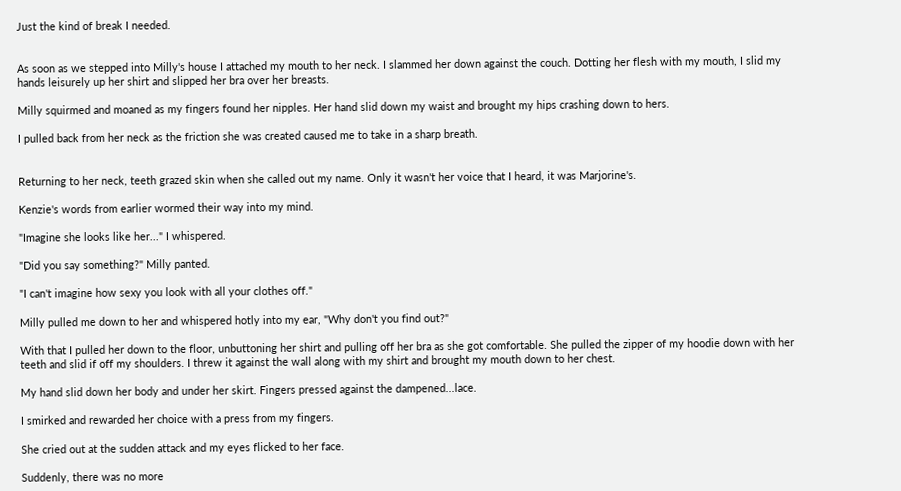Just the kind of break I needed.


As soon as we stepped into Milly's house I attached my mouth to her neck. I slammed her down against the couch. Dotting her flesh with my mouth, I slid my hands leisurely up her shirt and slipped her bra over her breasts.

Milly squirmed and moaned as my fingers found her nipples. Her hand slid down my waist and brought my hips crashing down to hers.

I pulled back from her neck as the friction she was created caused me to take in a sharp breath.


Returning to her neck, teeth grazed skin when she called out my name. Only it wasn't her voice that I heard, it was Marjorine's.

Kenzie's words from earlier wormed their way into my mind.

"Imagine she looks like her..." I whispered.

"Did you say something?" Milly panted.

"I can't imagine how sexy you look with all your clothes off."

Milly pulled me down to her and whispered hotly into my ear, "Why don't you find out?"

With that I pulled her down to the floor, unbuttoning her shirt and pulling off her bra as she got comfortable. She pulled the zipper of my hoodie down with her teeth and slid if off my shoulders. I threw it against the wall along with my shirt and brought my mouth down to her chest.

My hand slid down her body and under her skirt. Fingers pressed against the dampened...lace.

I smirked and rewarded her choice with a press from my fingers.

She cried out at the sudden attack and my eyes flicked to her face.

Suddenly, there was no more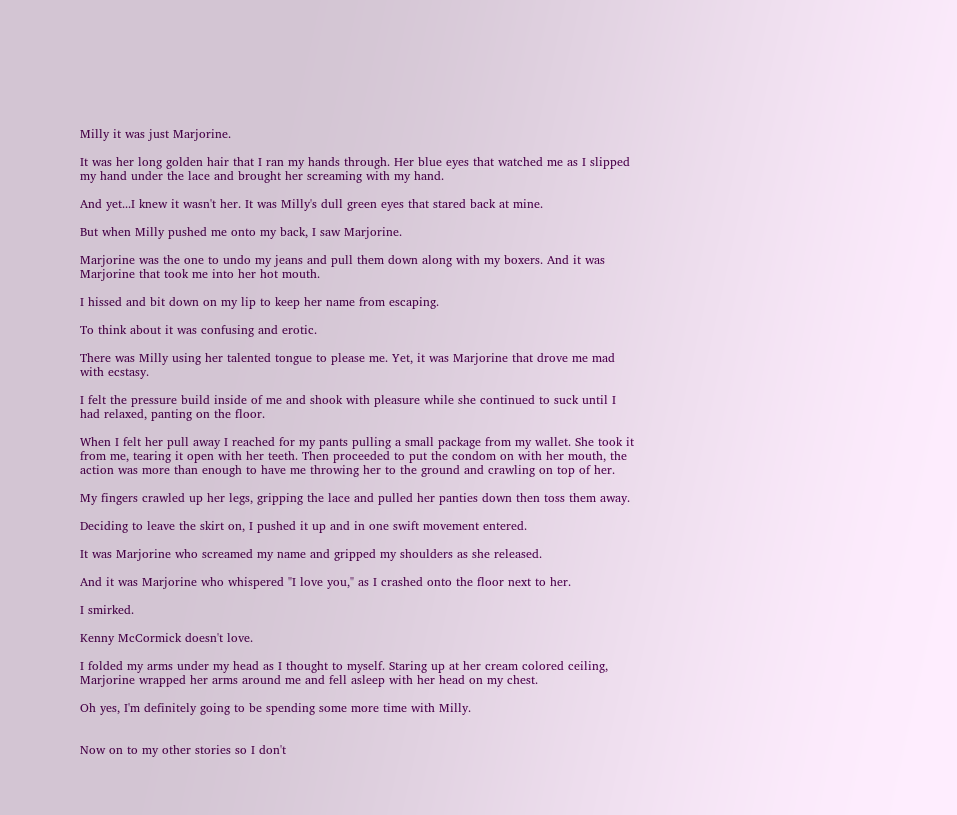Milly it was just Marjorine.

It was her long golden hair that I ran my hands through. Her blue eyes that watched me as I slipped my hand under the lace and brought her screaming with my hand.

And yet...I knew it wasn't her. It was Milly's dull green eyes that stared back at mine.

But when Milly pushed me onto my back, I saw Marjorine.

Marjorine was the one to undo my jeans and pull them down along with my boxers. And it was Marjorine that took me into her hot mouth.

I hissed and bit down on my lip to keep her name from escaping.

To think about it was confusing and erotic.

There was Milly using her talented tongue to please me. Yet, it was Marjorine that drove me mad with ecstasy.

I felt the pressure build inside of me and shook with pleasure while she continued to suck until I had relaxed, panting on the floor.

When I felt her pull away I reached for my pants pulling a small package from my wallet. She took it from me, tearing it open with her teeth. Then proceeded to put the condom on with her mouth, the action was more than enough to have me throwing her to the ground and crawling on top of her.

My fingers crawled up her legs, gripping the lace and pulled her panties down then toss them away.

Deciding to leave the skirt on, I pushed it up and in one swift movement entered.

It was Marjorine who screamed my name and gripped my shoulders as she released.

And it was Marjorine who whispered "I love you," as I crashed onto the floor next to her.

I smirked.

Kenny McCormick doesn't love.

I folded my arms under my head as I thought to myself. Staring up at her cream colored ceiling, Marjorine wrapped her arms around me and fell asleep with her head on my chest.

Oh yes, I'm definitely going to be spending some more time with Milly.


Now on to my other stories so I don't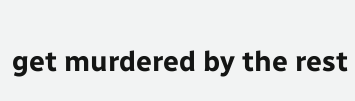get murdered by the rest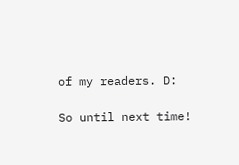of my readers. D:

So until next time!